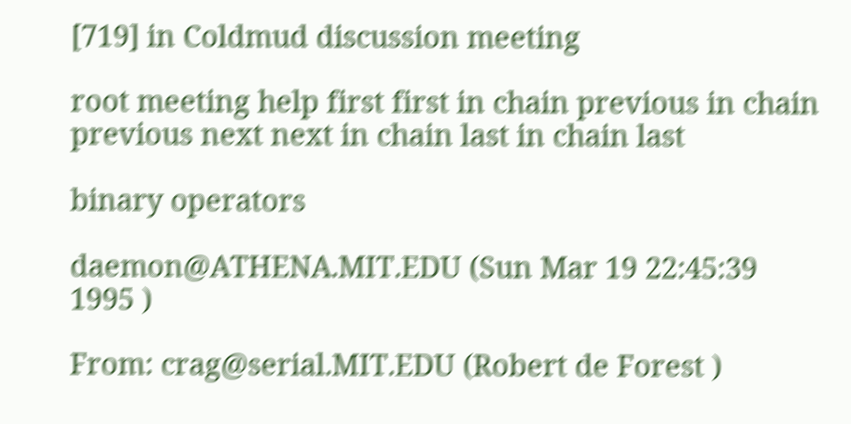[719] in Coldmud discussion meeting

root meeting help first first in chain previous in chain previous next next in chain last in chain last

binary operators

daemon@ATHENA.MIT.EDU (Sun Mar 19 22:45:39 1995 )

From: crag@serial.MIT.EDU (Robert de Forest )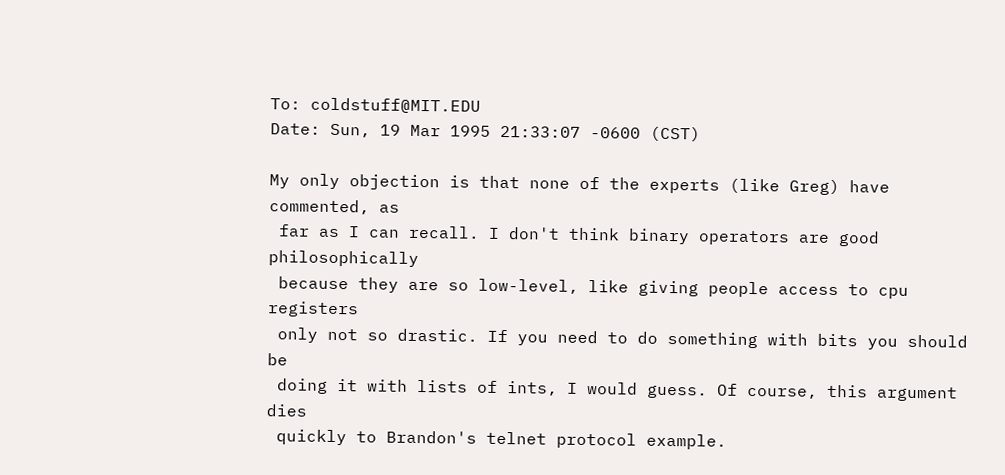To: coldstuff@MIT.EDU
Date: Sun, 19 Mar 1995 21:33:07 -0600 (CST)

My only objection is that none of the experts (like Greg) have commented, as
 far as I can recall. I don't think binary operators are good philosophically
 because they are so low-level, like giving people access to cpu registers
 only not so drastic. If you need to do something with bits you should be
 doing it with lists of ints, I would guess. Of course, this argument dies
 quickly to Brandon's telnet protocol example.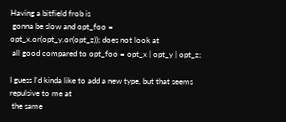Having a bitfield frob is
 gonna be slow and opt_foo = opt_x.or(opt_y.or(opt_z)); does not look at
 all good compared to opt_foo = opt_x | opt_y | opt_z;

I guess I'd kinda like to add a new type, but that seems repulsive to me at
 the same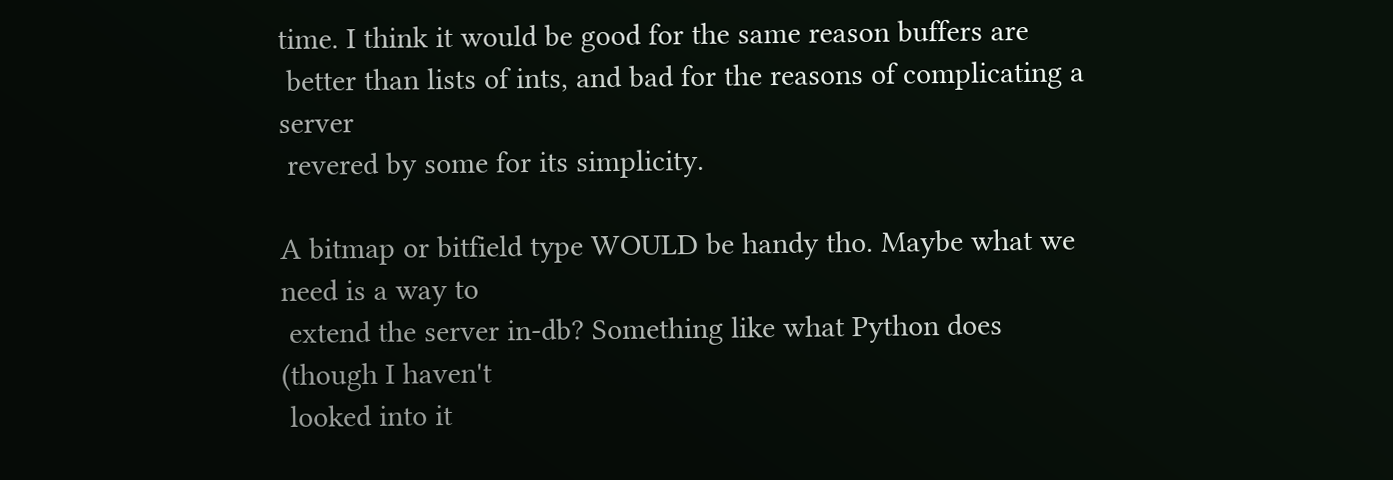time. I think it would be good for the same reason buffers are
 better than lists of ints, and bad for the reasons of complicating a server
 revered by some for its simplicity.

A bitmap or bitfield type WOULD be handy tho. Maybe what we need is a way to
 extend the server in-db? Something like what Python does (though I haven't
 looked into it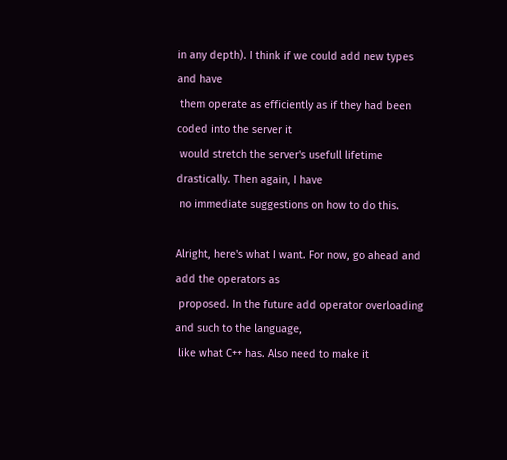in any depth). I think if we could add new types and have
 them operate as efficiently as if they had been coded into the server it
 would stretch the server's usefull lifetime drastically. Then again, I have
 no immediate suggestions on how to do this.

Alright, here's what I want. For now, go ahead and add the operators as
 proposed. In the future add operator overloading and such to the language,
 like what C++ has. Also need to make it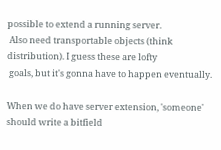possible to extend a running server.
 Also need transportable objects (think distribution). I guess these are lofty
 goals, but it's gonna have to happen eventually.

When we do have server extension, 'someone' should write a bitfield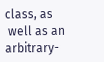class, as
 well as an arbitrary-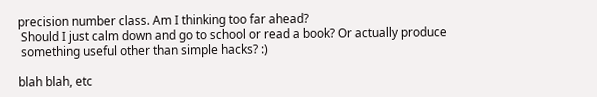precision number class. Am I thinking too far ahead?
 Should I just calm down and go to school or read a book? Or actually produce
 something useful other than simple hacks? :)

blah blah, etc